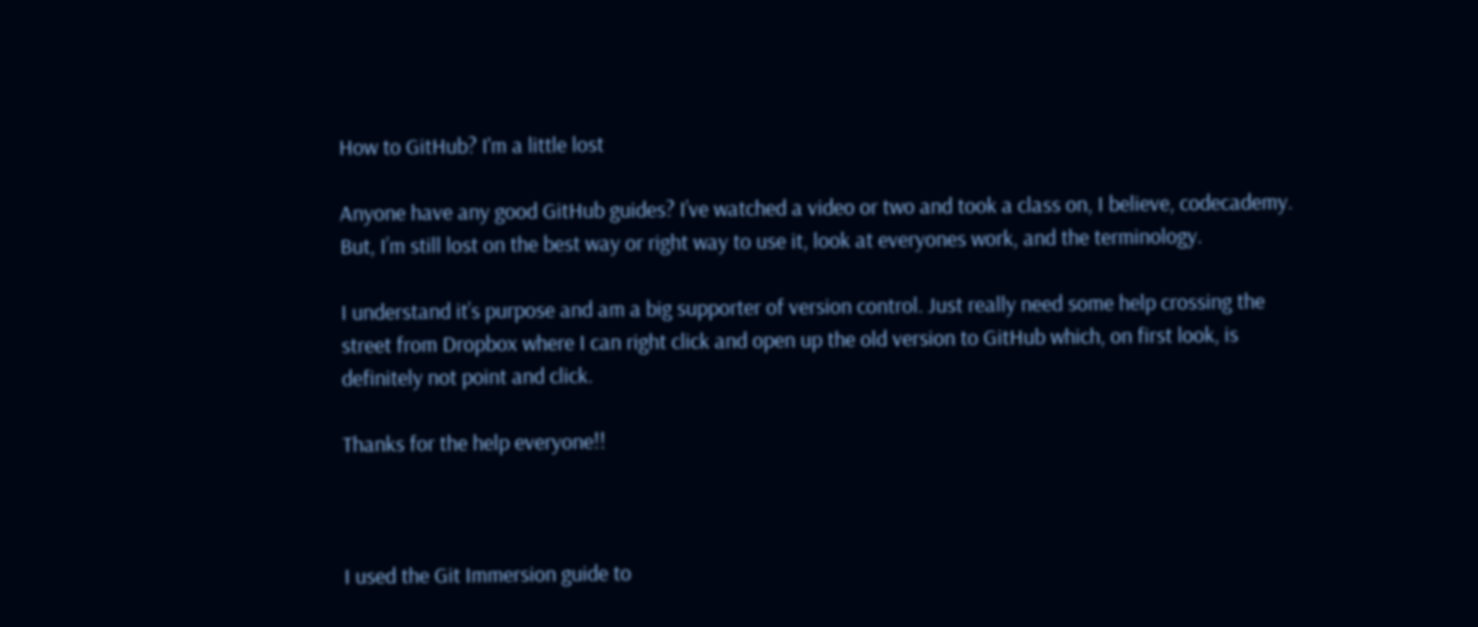How to GitHub? I'm a little lost

Anyone have any good GitHub guides? I’ve watched a video or two and took a class on, I believe, codecademy. But, I’m still lost on the best way or right way to use it, look at everyones work, and the terminology.

I understand it’s purpose and am a big supporter of version control. Just really need some help crossing the street from Dropbox where I can right click and open up the old version to GitHub which, on first look, is definitely not point and click.

Thanks for the help everyone!!



I used the Git Immersion guide to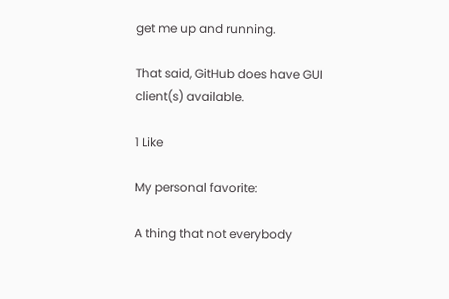get me up and running.

That said, GitHub does have GUI client(s) available.

1 Like

My personal favorite:

A thing that not everybody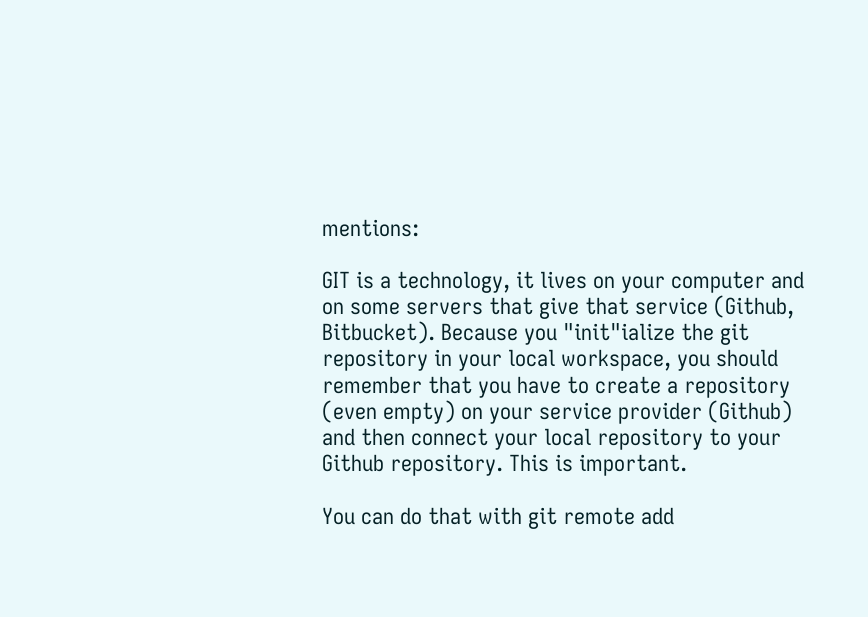mentions:

GIT is a technology, it lives on your computer and on some servers that give that service (Github, Bitbucket). Because you "init"ialize the git repository in your local workspace, you should remember that you have to create a repository (even empty) on your service provider (Github) and then connect your local repository to your Github repository. This is important.

You can do that with git remote add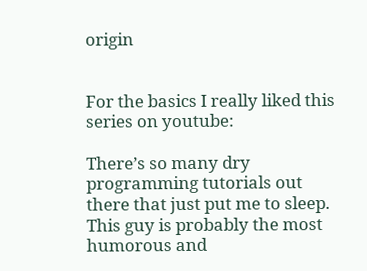origin


For the basics I really liked this series on youtube:

There’s so many dry programming tutorials out there that just put me to sleep. This guy is probably the most humorous and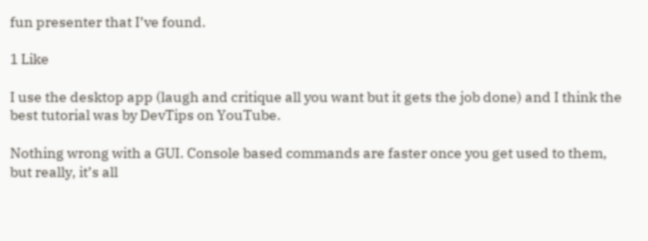fun presenter that I’ve found.

1 Like

I use the desktop app (laugh and critique all you want but it gets the job done) and I think the best tutorial was by DevTips on YouTube.

Nothing wrong with a GUI. Console based commands are faster once you get used to them, but really, it’s all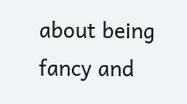about being fancy and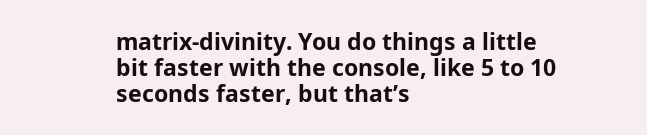matrix-divinity. You do things a little bit faster with the console, like 5 to 10 seconds faster, but that’s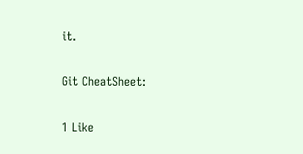it.

Git CheatSheet:

1 Like